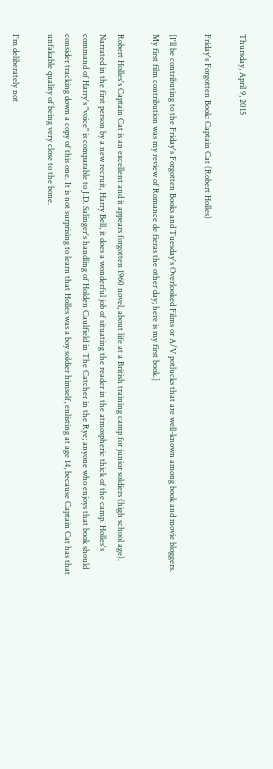Thursday, April 9, 2015

Friday's Forgotten Book: Captain Cat (Robert Holles)

[I'll be contributing to the Friday's Forgotten Books and Tuesday's Overlooked Films or A/V potlucks that are well-known among book and movie bloggers. My first film contribution was my review of Romance de fieras the other day; here is my first book.]

Robert Holles's Captain Cat is an excellent and it appears forgotten 1960 novel, about life at a British training camp for junior soldiers (high school age). Narrated in the first person by a new recruit, Harry Bell, it does a wonderful job of situating the reader in the atmospheric thick of the camp. Holles's command of Harry's "voice" is comparable to J.D. Salinger's handling of Holden Caulfield in The Catcher in the Rye; anyone who enjoys that book should consider tracking down a copy of this one. It is not surprising to learn that Holles was a boy soldier himself, enlisting at age 14, because Captain Cat has that unfakable quality of being very close to the bone.

I'm deliberately not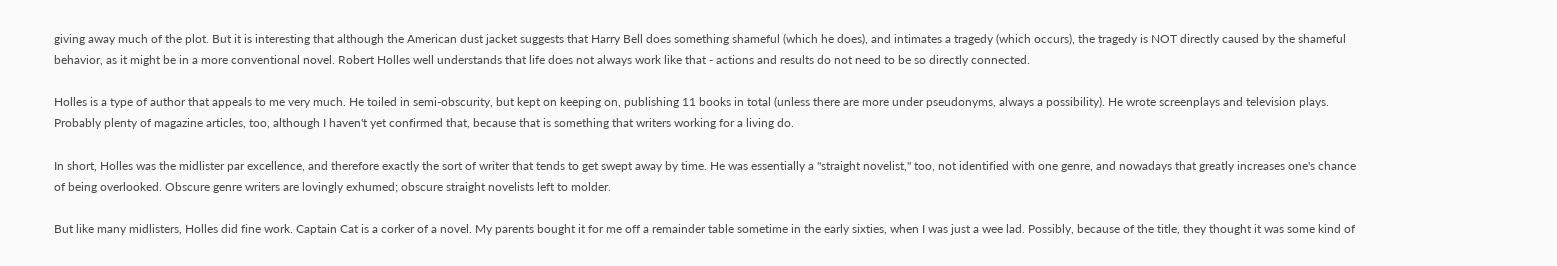giving away much of the plot. But it is interesting that although the American dust jacket suggests that Harry Bell does something shameful (which he does), and intimates a tragedy (which occurs), the tragedy is NOT directly caused by the shameful behavior, as it might be in a more conventional novel. Robert Holles well understands that life does not always work like that - actions and results do not need to be so directly connected.

Holles is a type of author that appeals to me very much. He toiled in semi-obscurity, but kept on keeping on, publishing 11 books in total (unless there are more under pseudonyms, always a possibility). He wrote screenplays and television plays. Probably plenty of magazine articles, too, although I haven't yet confirmed that, because that is something that writers working for a living do.

In short, Holles was the midlister par excellence, and therefore exactly the sort of writer that tends to get swept away by time. He was essentially a "straight novelist," too, not identified with one genre, and nowadays that greatly increases one's chance of being overlooked. Obscure genre writers are lovingly exhumed; obscure straight novelists left to molder.

But like many midlisters, Holles did fine work. Captain Cat is a corker of a novel. My parents bought it for me off a remainder table sometime in the early sixties, when I was just a wee lad. Possibly, because of the title, they thought it was some kind of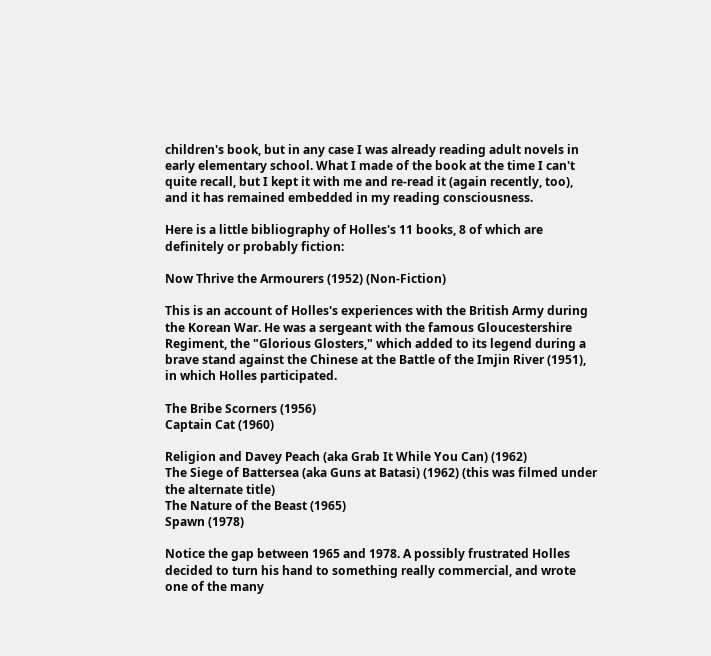children's book, but in any case I was already reading adult novels in early elementary school. What I made of the book at the time I can't quite recall, but I kept it with me and re-read it (again recently, too), and it has remained embedded in my reading consciousness.

Here is a little bibliography of Holles's 11 books, 8 of which are definitely or probably fiction:

Now Thrive the Armourers (1952) (Non-Fiction)

This is an account of Holles's experiences with the British Army during the Korean War. He was a sergeant with the famous Gloucestershire Regiment, the "Glorious Glosters," which added to its legend during a brave stand against the Chinese at the Battle of the Imjin River (1951), in which Holles participated.

The Bribe Scorners (1956)
Captain Cat (1960)

Religion and Davey Peach (aka Grab It While You Can) (1962)
The Siege of Battersea (aka Guns at Batasi) (1962) (this was filmed under the alternate title)
The Nature of the Beast (1965)
Spawn (1978)

Notice the gap between 1965 and 1978. A possibly frustrated Holles decided to turn his hand to something really commercial, and wrote one of the many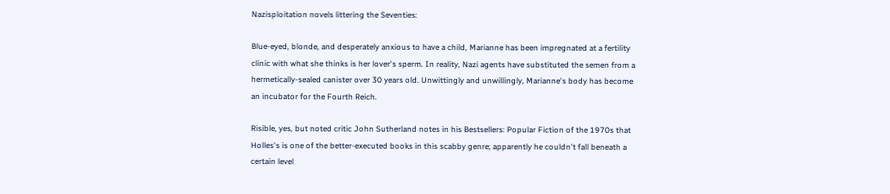Nazisploitation novels littering the Seventies:

Blue-eyed, blonde, and desperately anxious to have a child, Marianne has been impregnated at a fertility clinic with what she thinks is her lover's sperm. In reality, Nazi agents have substituted the semen from a hermetically-sealed canister over 30 years old. Unwittingly and unwillingly, Marianne's body has become an incubator for the Fourth Reich.

Risible, yes, but noted critic John Sutherland notes in his Bestsellers: Popular Fiction of the 1970s that Holles's is one of the better-executed books in this scabby genre; apparently he couldn't fall beneath a certain level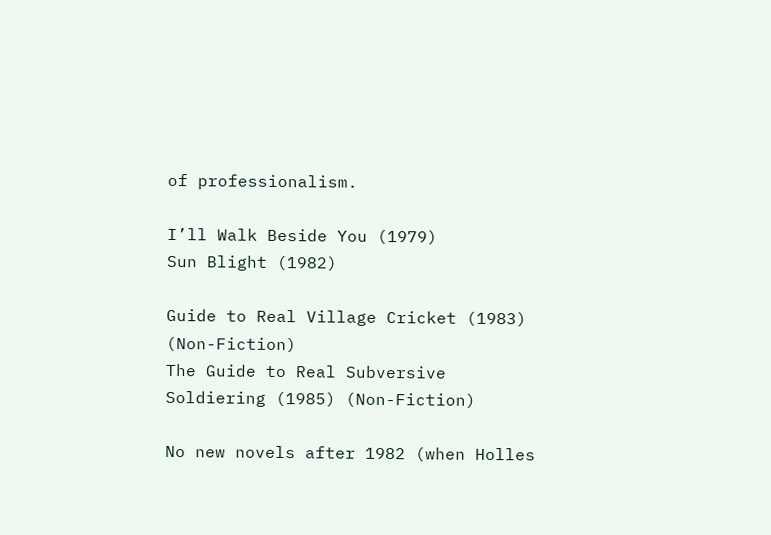of professionalism.

I’ll Walk Beside You (1979)
Sun Blight (1982)

Guide to Real Village Cricket (1983) (Non-Fiction)
The Guide to Real Subversive Soldiering (1985) (Non-Fiction)

No new novels after 1982 (when Holles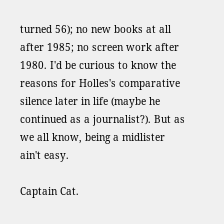turned 56); no new books at all after 1985; no screen work after 1980. I'd be curious to know the reasons for Holles's comparative silence later in life (maybe he continued as a journalist?). But as we all know, being a midlister ain't easy.

Captain Cat.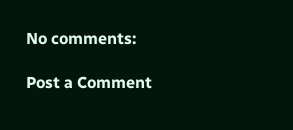No comments:

Post a Comment